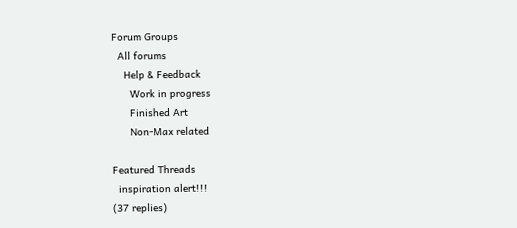Forum Groups
  All forums
    Help & Feedback
      Work in progress
      Finished Art
      Non-Max related

Featured Threads
  inspiration alert!!!
(37 replies)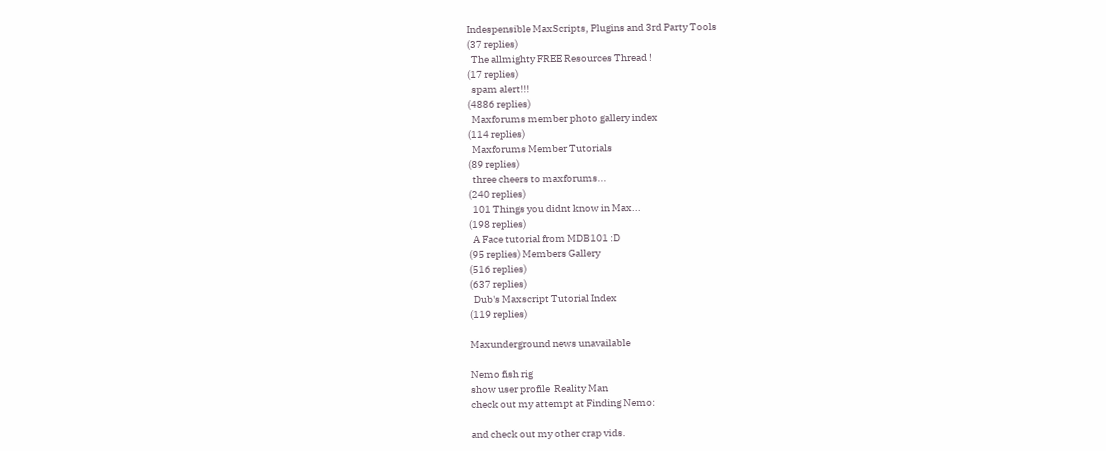Indespensible MaxScripts, Plugins and 3rd Party Tools
(37 replies)
  The allmighty FREE Resources Thread !
(17 replies)
  spam alert!!!
(4886 replies)
  Maxforums member photo gallery index
(114 replies)
  Maxforums Member Tutorials
(89 replies)
  three cheers to maxforums...
(240 replies)
  101 Things you didnt know in Max...
(198 replies)
  A Face tutorial from MDB101 :D
(95 replies) Members Gallery
(516 replies)
(637 replies)
  Dub's Maxscript Tutorial Index
(119 replies)

Maxunderground news unavailable

Nemo fish rig
show user profile  Reality Man
check out my attempt at Finding Nemo:

and check out my other crap vids.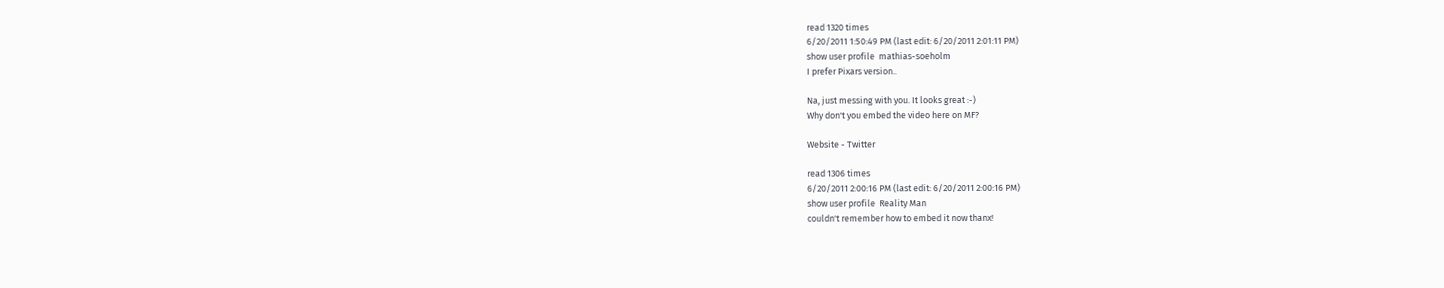read 1320 times
6/20/2011 1:50:49 PM (last edit: 6/20/2011 2:01:11 PM)
show user profile  mathias-soeholm
I prefer Pixars version..

Na, just messing with you. It looks great :-)
Why don't you embed the video here on MF?

Website - Twitter

read 1306 times
6/20/2011 2:00:16 PM (last edit: 6/20/2011 2:00:16 PM)
show user profile  Reality Man
couldn't remember how to embed it now thanx!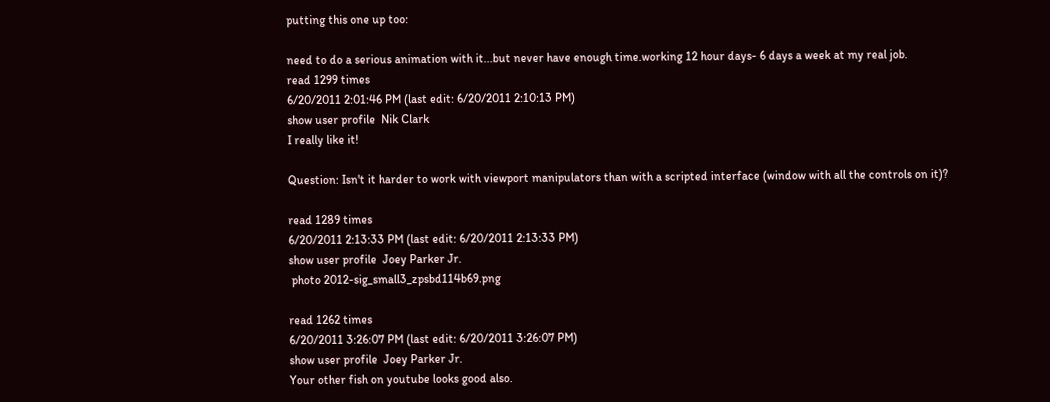putting this one up too:

need to do a serious animation with it...but never have enough time.working 12 hour days- 6 days a week at my real job.
read 1299 times
6/20/2011 2:01:46 PM (last edit: 6/20/2011 2:10:13 PM)
show user profile  Nik Clark
I really like it!

Question: Isn't it harder to work with viewport manipulators than with a scripted interface (window with all the controls on it)?

read 1289 times
6/20/2011 2:13:33 PM (last edit: 6/20/2011 2:13:33 PM)
show user profile  Joey Parker Jr.
 photo 2012-sig_small3_zpsbd114b69.png

read 1262 times
6/20/2011 3:26:07 PM (last edit: 6/20/2011 3:26:07 PM)
show user profile  Joey Parker Jr.
Your other fish on youtube looks good also.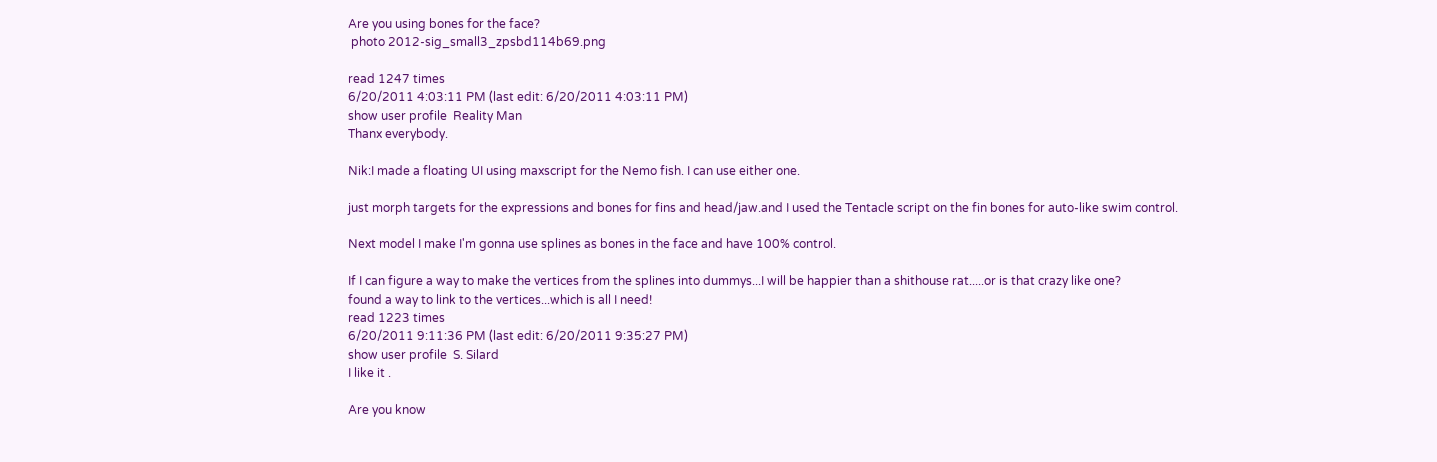Are you using bones for the face?
 photo 2012-sig_small3_zpsbd114b69.png

read 1247 times
6/20/2011 4:03:11 PM (last edit: 6/20/2011 4:03:11 PM)
show user profile  Reality Man
Thanx everybody.

Nik:I made a floating UI using maxscript for the Nemo fish. I can use either one.

just morph targets for the expressions and bones for fins and head/jaw.and I used the Tentacle script on the fin bones for auto-like swim control.

Next model I make I'm gonna use splines as bones in the face and have 100% control.

If I can figure a way to make the vertices from the splines into dummys...I will be happier than a shithouse rat.....or is that crazy like one?
found a way to link to the vertices...which is all I need!
read 1223 times
6/20/2011 9:11:36 PM (last edit: 6/20/2011 9:35:27 PM)
show user profile  S. Silard
I like it .

Are you know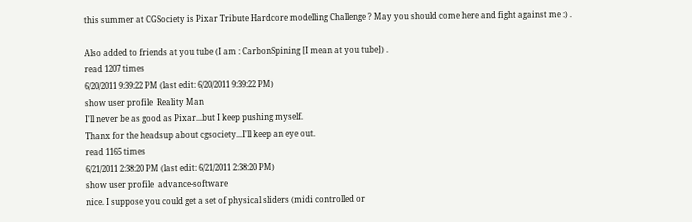this summer at CGSociety is Pixar Tribute Hardcore modelling Challenge ? May you should come here and fight against me :) .

Also added to friends at you tube (I am : CarbonSpining [I mean at you tube]) .
read 1207 times
6/20/2011 9:39:22 PM (last edit: 6/20/2011 9:39:22 PM)
show user profile  Reality Man
I'll never be as good as Pixar...but I keep pushing myself.
Thanx for the headsup about cgsociety...I'll keep an eye out.
read 1165 times
6/21/2011 2:38:20 PM (last edit: 6/21/2011 2:38:20 PM)
show user profile  advance-software
nice. I suppose you could get a set of physical sliders (midi controlled or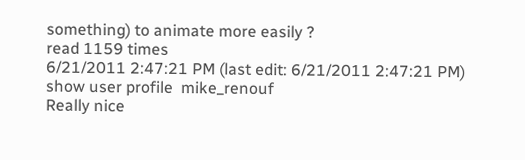something) to animate more easily ?
read 1159 times
6/21/2011 2:47:21 PM (last edit: 6/21/2011 2:47:21 PM)
show user profile  mike_renouf
Really nice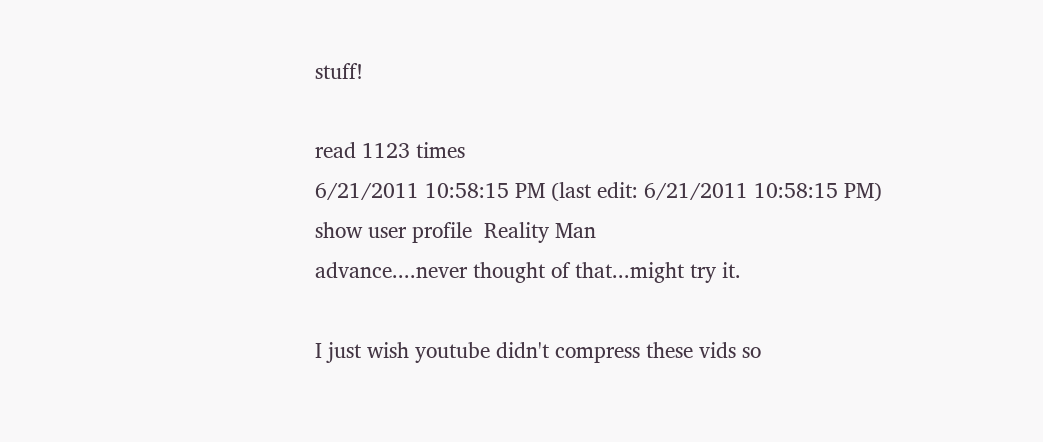stuff!

read 1123 times
6/21/2011 10:58:15 PM (last edit: 6/21/2011 10:58:15 PM)
show user profile  Reality Man
advance....never thought of that...might try it.

I just wish youtube didn't compress these vids so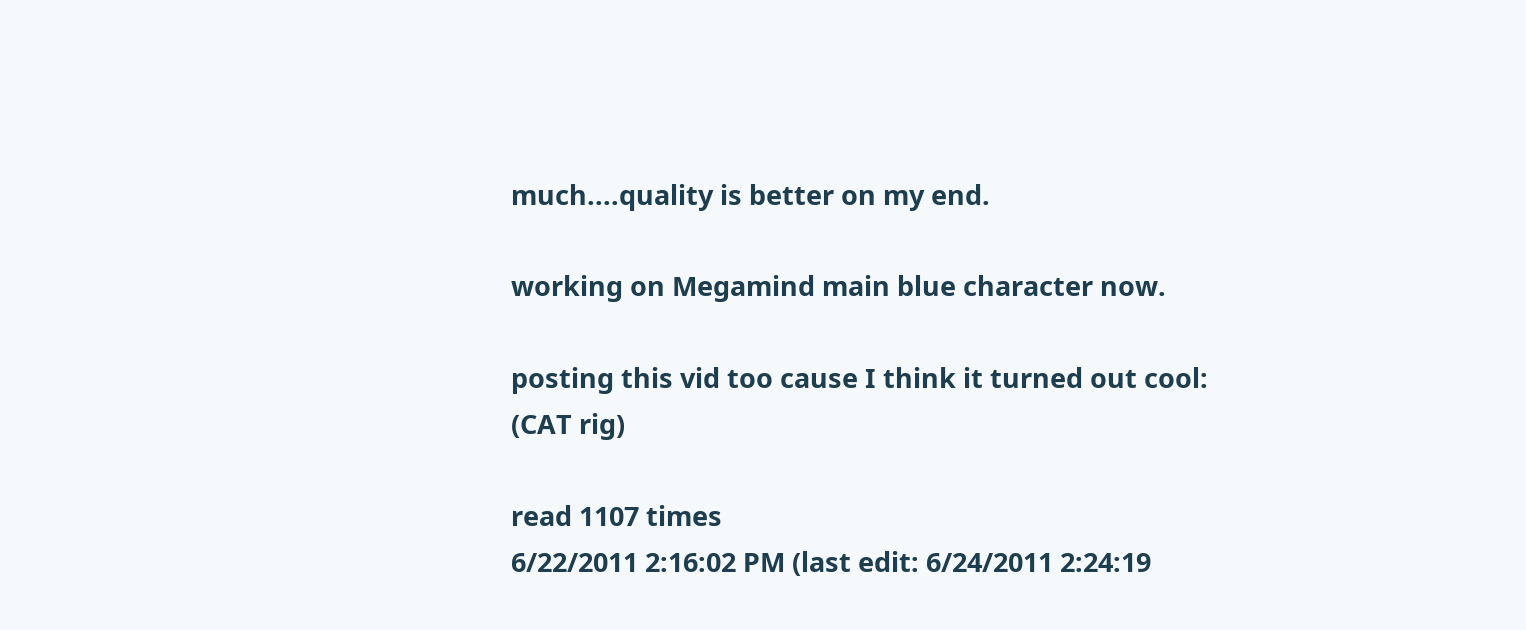much....quality is better on my end.

working on Megamind main blue character now.

posting this vid too cause I think it turned out cool:
(CAT rig)

read 1107 times
6/22/2011 2:16:02 PM (last edit: 6/24/2011 2:24:19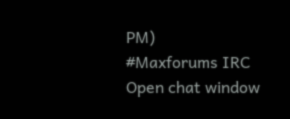PM)
#Maxforums IRC
Open chat window